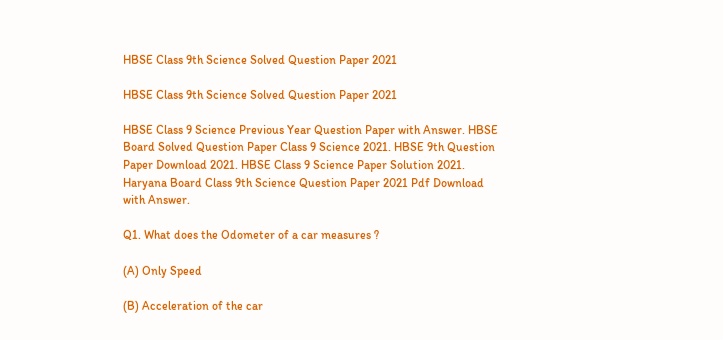HBSE Class 9th Science Solved Question Paper 2021

HBSE Class 9th Science Solved Question Paper 2021

HBSE Class 9 Science Previous Year Question Paper with Answer. HBSE Board Solved Question Paper Class 9 Science 2021. HBSE 9th Question Paper Download 2021. HBSE Class 9 Science Paper Solution 2021. Haryana Board Class 9th Science Question Paper 2021 Pdf Download with Answer.

Q1. What does the Odometer of a car measures ?

(A) Only Speed

(B) Acceleration of the car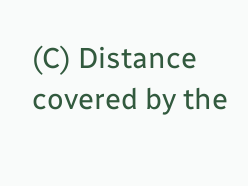(C) Distance covered by the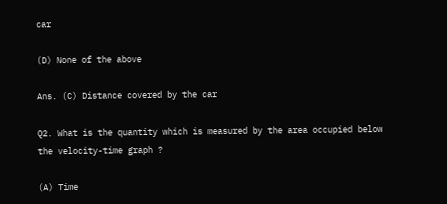car

(D) None of the above

Ans. (C) Distance covered by the car

Q2. What is the quantity which is measured by the area occupied below the velocity-time graph ?

(A) Time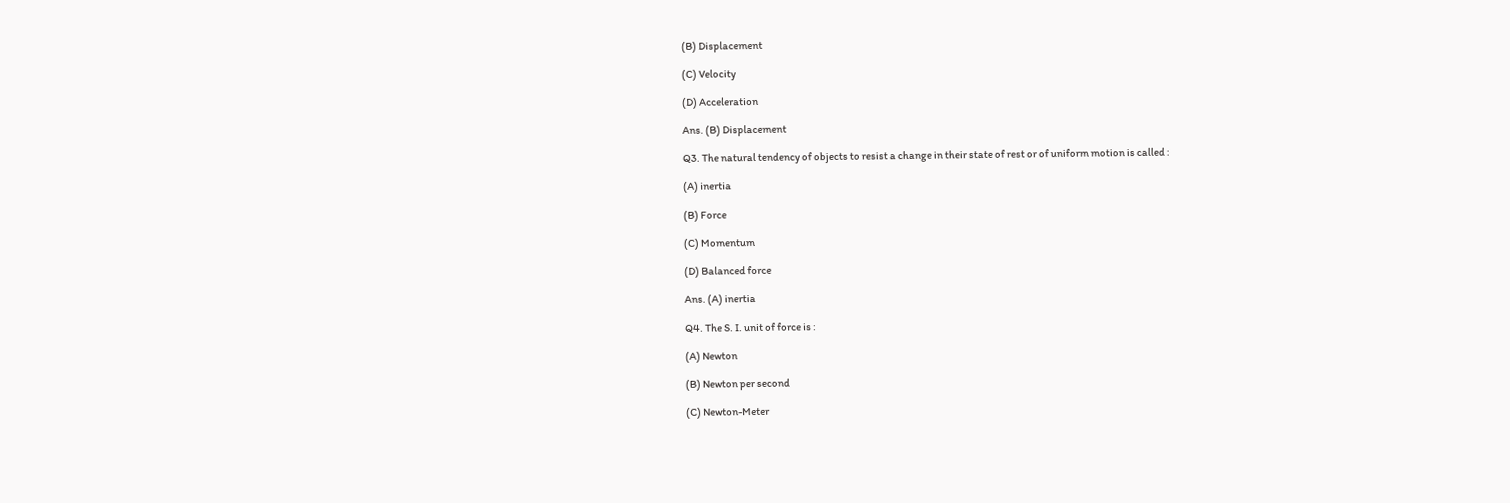(B) Displacement

(C) Velocity

(D) Acceleration

Ans. (B) Displacement

Q3. The natural tendency of objects to resist a change in their state of rest or of uniform motion is called :

(A) inertia

(B) Force

(C) Momentum

(D) Balanced force

Ans. (A) inertia

Q4. The S. I. unit of force is :

(A) Newton

(B) Newton per second

(C) Newton-Meter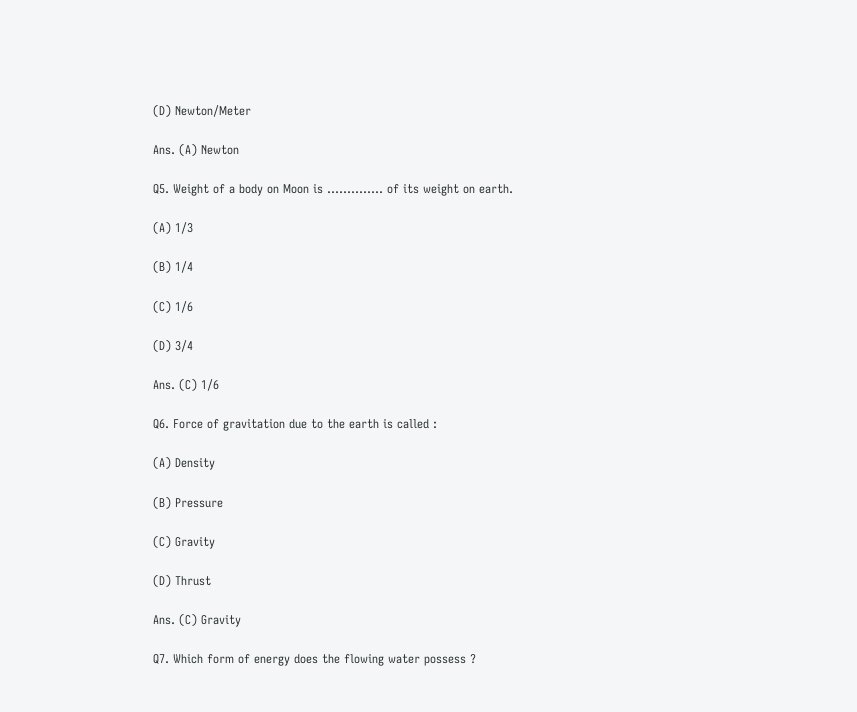(D) Newton/Meter

Ans. (A) Newton

Q5. Weight of a body on Moon is ………….. of its weight on earth.

(A) 1/3

(B) 1/4

(C) 1/6

(D) 3/4

Ans. (C) 1/6

Q6. Force of gravitation due to the earth is called :

(A) Density

(B) Pressure

(C) Gravity

(D) Thrust

Ans. (C) Gravity

Q7. Which form of energy does the flowing water possess ?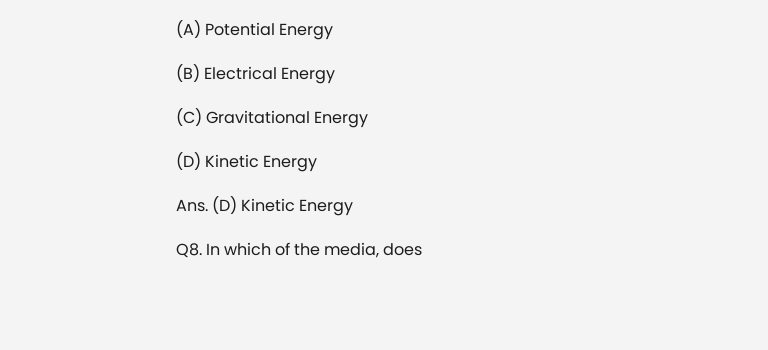(A) Potential Energy

(B) Electrical Energy

(C) Gravitational Energy

(D) Kinetic Energy

Ans. (D) Kinetic Energy

Q8. In which of the media, does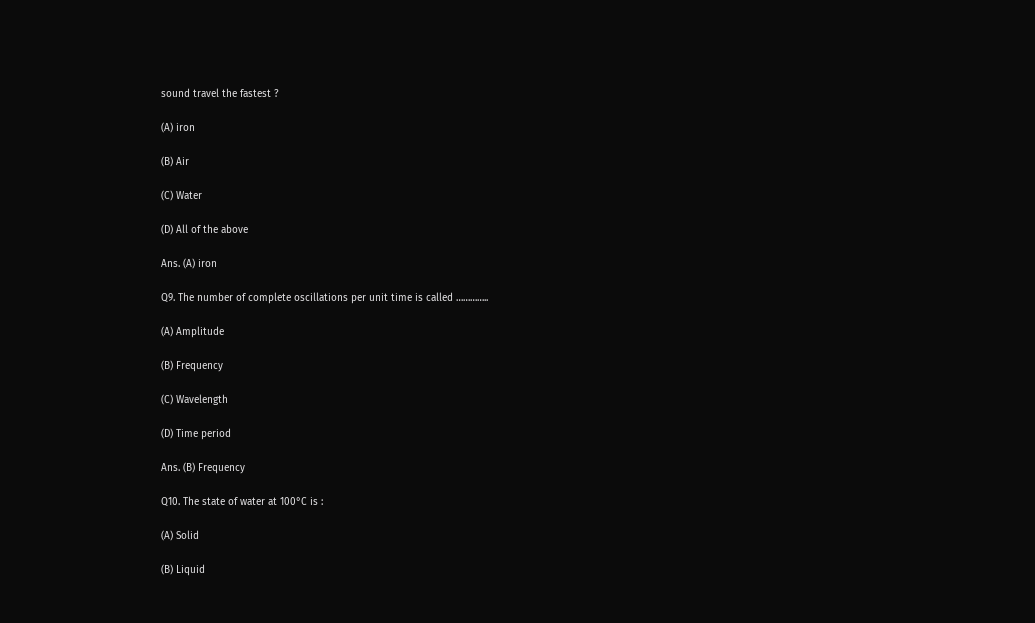sound travel the fastest ?

(A) iron

(B) Air

(C) Water

(D) All of the above

Ans. (A) iron

Q9. The number of complete oscillations per unit time is called …………..

(A) Amplitude

(B) Frequency

(C) Wavelength

(D) Time period

Ans. (B) Frequency

Q10. The state of water at 100°C is :

(A) Solid

(B) Liquid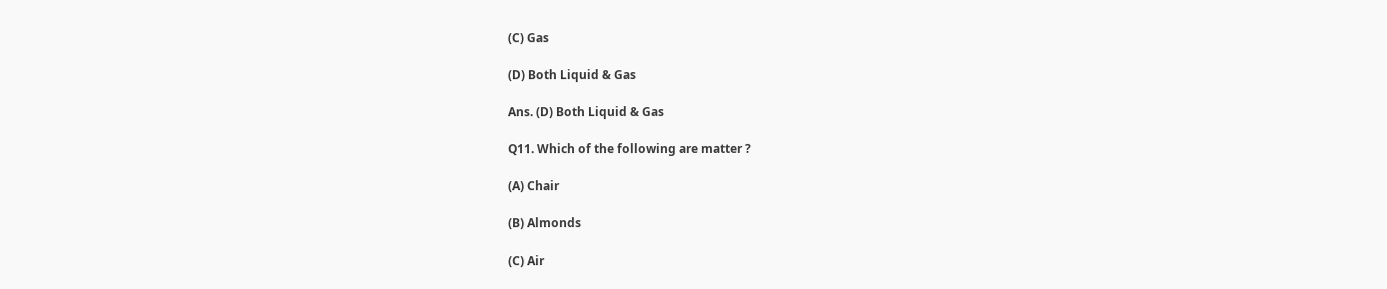(C) Gas

(D) Both Liquid & Gas

Ans. (D) Both Liquid & Gas

Q11. Which of the following are matter ?

(A) Chair

(B) Almonds

(C) Air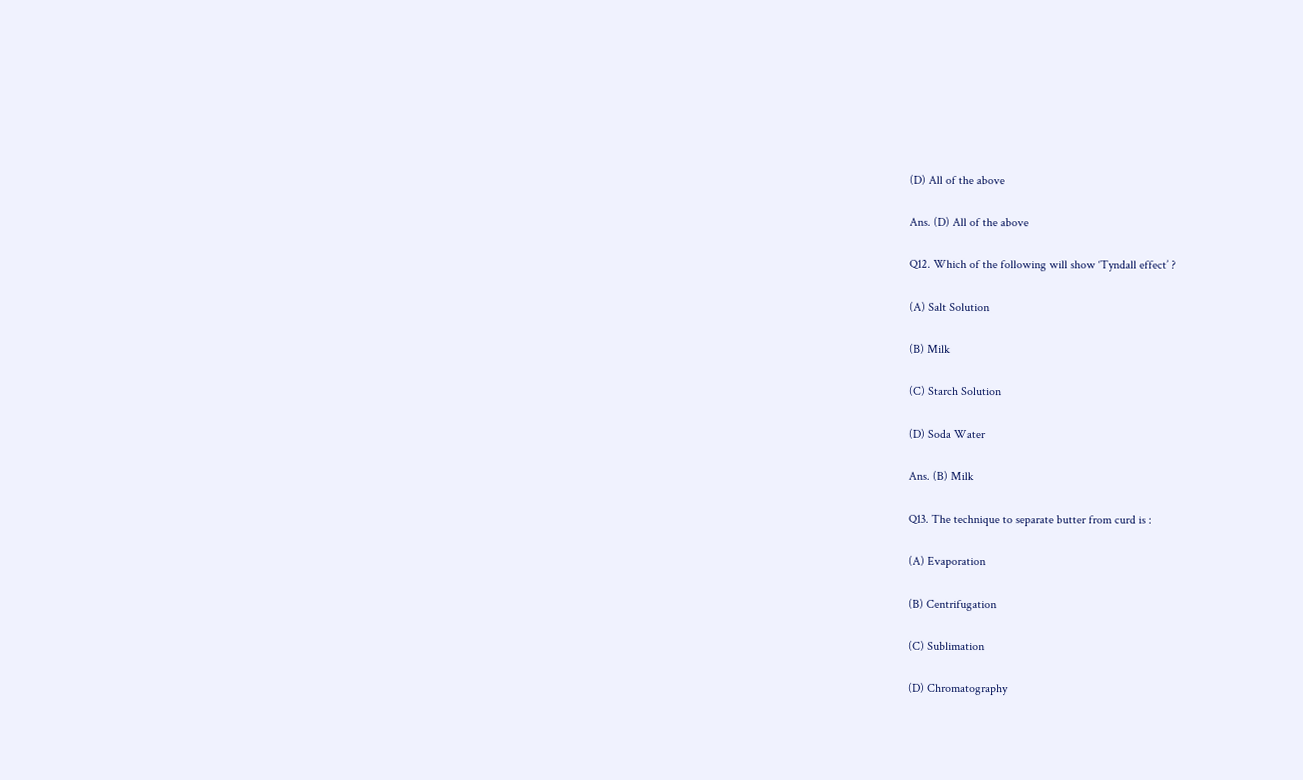(D) All of the above

Ans. (D) All of the above

Q12. Which of the following will show ‘Tyndall effect’ ?

(A) Salt Solution

(B) Milk

(C) Starch Solution

(D) Soda Water

Ans. (B) Milk

Q13. The technique to separate butter from curd is :

(A) Evaporation

(B) Centrifugation

(C) Sublimation

(D) Chromatography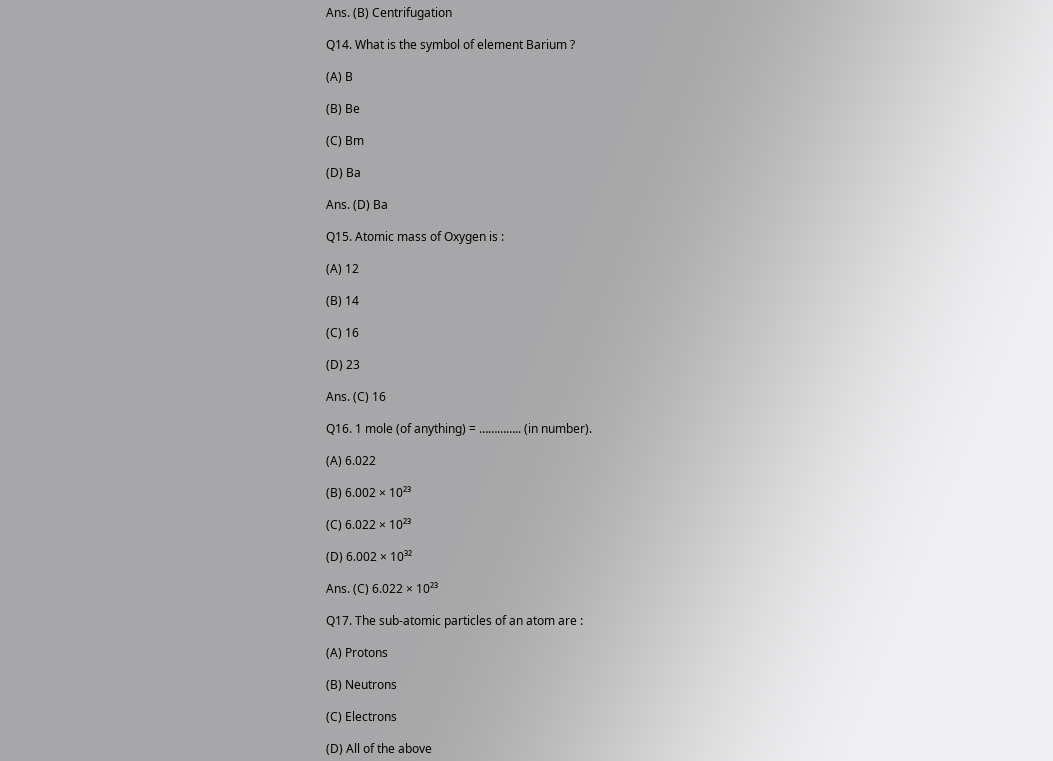Ans. (B) Centrifugation

Q14. What is the symbol of element Barium ?

(A) B

(B) Be

(C) Bm

(D) Ba

Ans. (D) Ba

Q15. Atomic mass of Oxygen is :

(A) 12

(B) 14

(C) 16

(D) 23

Ans. (C) 16

Q16. 1 mole (of anything) = ………….. (in number).

(A) 6.022

(B) 6.002 × 10²³

(C) 6.022 × 10²³

(D) 6.002 × 10³²

Ans. (C) 6.022 × 10²³

Q17. The sub-atomic particles of an atom are :

(A) Protons

(B) Neutrons

(C) Electrons

(D) All of the above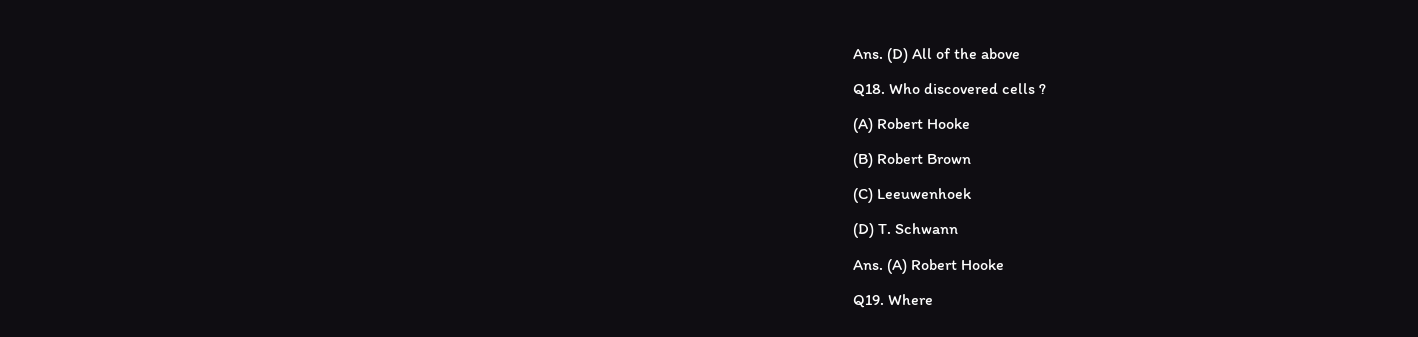Ans. (D) All of the above

Q18. Who discovered cells ?

(A) Robert Hooke

(B) Robert Brown

(C) Leeuwenhoek

(D) T. Schwann

Ans. (A) Robert Hooke

Q19. Where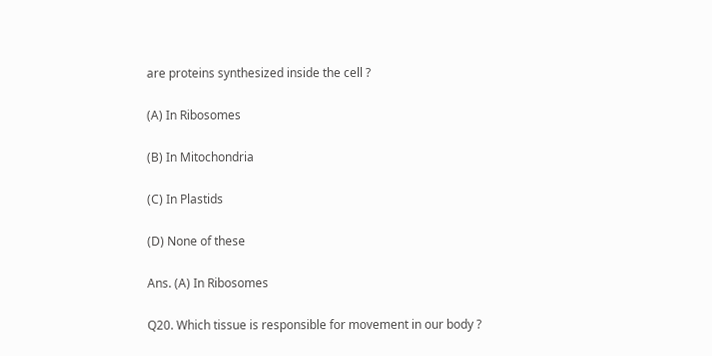are proteins synthesized inside the cell ?

(A) In Ribosomes

(B) In Mitochondria

(C) In Plastids

(D) None of these

Ans. (A) In Ribosomes

Q20. Which tissue is responsible for movement in our body ?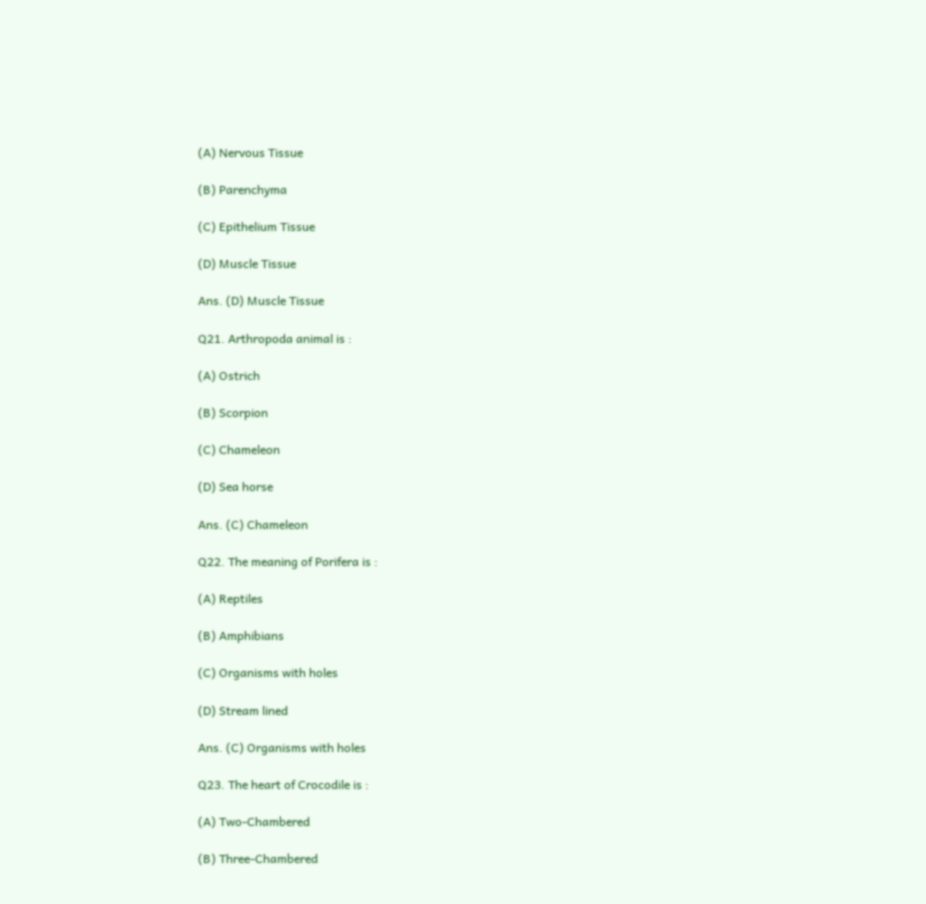(A) Nervous Tissue

(B) Parenchyma

(C) Epithelium Tissue

(D) Muscle Tissue

Ans. (D) Muscle Tissue

Q21. Arthropoda animal is :

(A) Ostrich

(B) Scorpion

(C) Chameleon

(D) Sea horse

Ans. (C) Chameleon

Q22. The meaning of Porifera is :

(A) Reptiles

(B) Amphibians

(C) Organisms with holes

(D) Stream lined

Ans. (C) Organisms with holes

Q23. The heart of Crocodile is :

(A) Two-Chambered

(B) Three-Chambered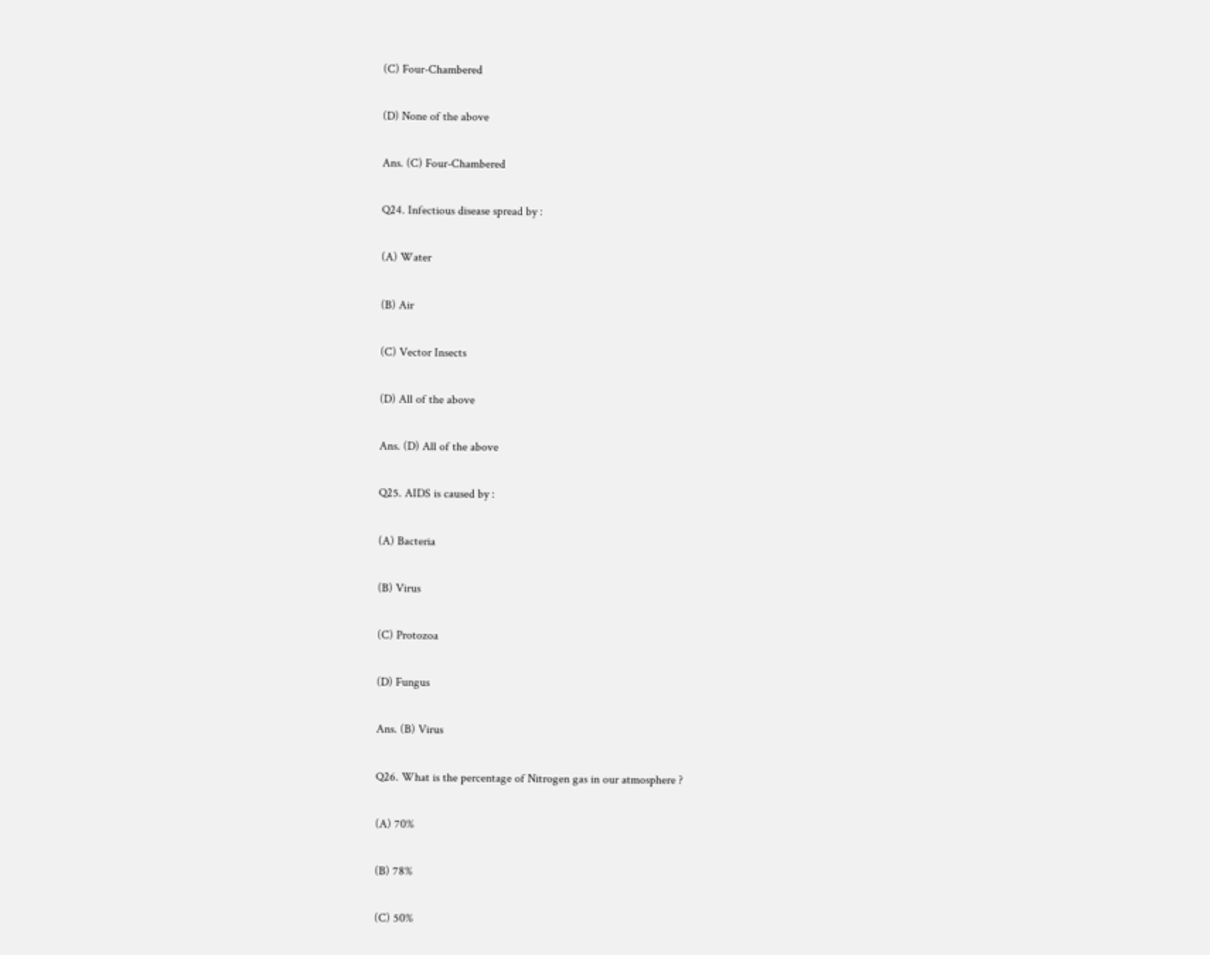(C) Four-Chambered

(D) None of the above

Ans. (C) Four-Chambered

Q24. Infectious disease spread by :

(A) Water

(B) Air

(C) Vector Insects

(D) All of the above

Ans. (D) All of the above

Q25. AIDS is caused by :

(A) Bacteria

(B) Virus

(C) Protozoa

(D) Fungus

Ans. (B) Virus

Q26. What is the percentage of Nitrogen gas in our atmosphere ?

(A) 70%

(B) 78%

(C) 50%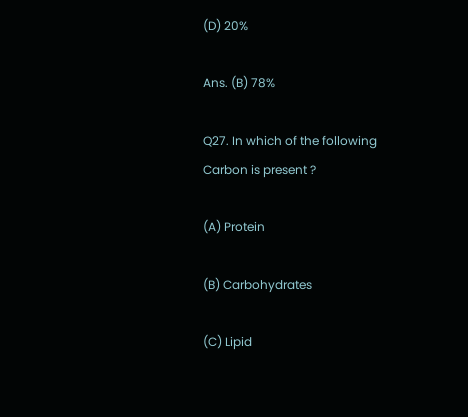(D) 20%

Ans. (B) 78%

Q27. In which of the following Carbon is present ?

(A) Protein

(B) Carbohydrates

(C) Lipid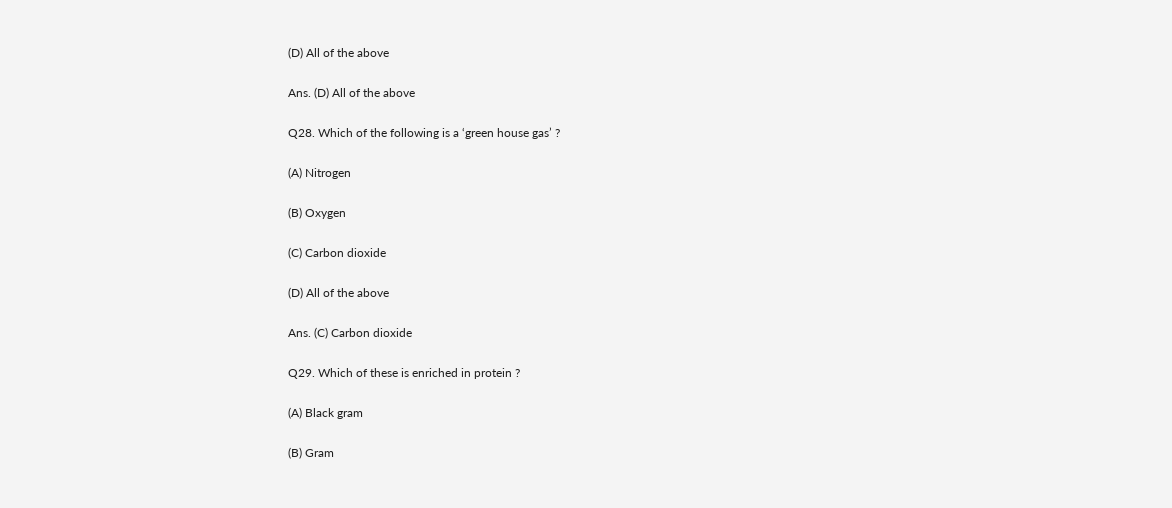(D) All of the above

Ans. (D) All of the above

Q28. Which of the following is a ‘green house gas’ ?

(A) Nitrogen

(B) Oxygen

(C) Carbon dioxide

(D) All of the above

Ans. (C) Carbon dioxide

Q29. Which of these is enriched in protein ?

(A) Black gram

(B) Gram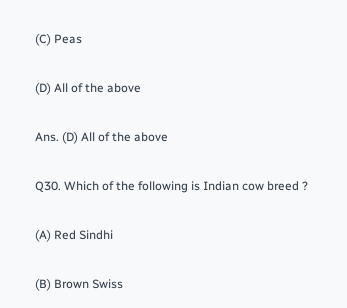(C) Peas

(D) All of the above

Ans. (D) All of the above

Q30. Which of the following is Indian cow breed ?

(A) Red Sindhi

(B) Brown Swiss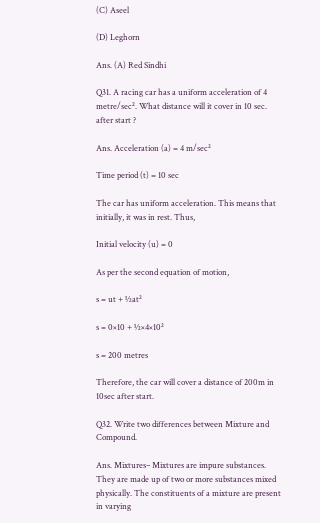(C) Aseel

(D) Leghorn

Ans. (A) Red Sindhi

Q31. A racing car has a uniform acceleration of 4 metre/sec². What distance will it cover in 10 sec. after start ?

Ans. Acceleration (a) = 4 m/sec²

Time period (t) = 10 sec

The car has uniform acceleration. This means that initially, it was in rest. Thus,

Initial velocity (u) = 0

As per the second equation of motion,

s = ut + ½at²

s = 0×10 + ½×4×10²

s = 200 metres

Therefore, the car will cover a distance of 200m in 10sec after start.

Q32. Write two differences between Mixture and Compound.

Ans. Mixtures– Mixtures are impure substances. They are made up of two or more substances mixed physically. The constituents of a mixture are present in varying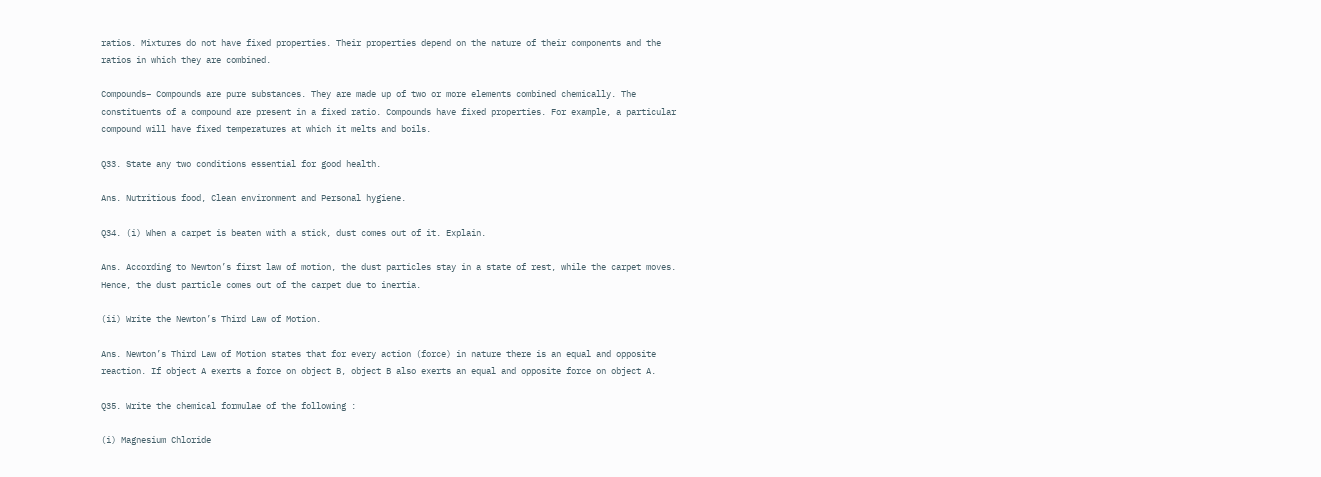ratios. Mixtures do not have fixed properties. Their properties depend on the nature of their components and the ratios in which they are combined.

Compounds– Compounds are pure substances. They are made up of two or more elements combined chemically. The constituents of a compound are present in a fixed ratio. Compounds have fixed properties. For example, a particular compound will have fixed temperatures at which it melts and boils.

Q33. State any two conditions essential for good health.

Ans. Nutritious food, Clean environment and Personal hygiene.

Q34. (i) When a carpet is beaten with a stick, dust comes out of it. Explain.

Ans. According to Newton’s first law of motion, the dust particles stay in a state of rest, while the carpet moves. Hence, the dust particle comes out of the carpet due to inertia.

(ii) Write the Newton’s Third Law of Motion.

Ans. Newton’s Third Law of Motion states that for every action (force) in nature there is an equal and opposite reaction. If object A exerts a force on object B, object B also exerts an equal and opposite force on object A.

Q35. Write the chemical formulae of the following :

(i) Magnesium Chloride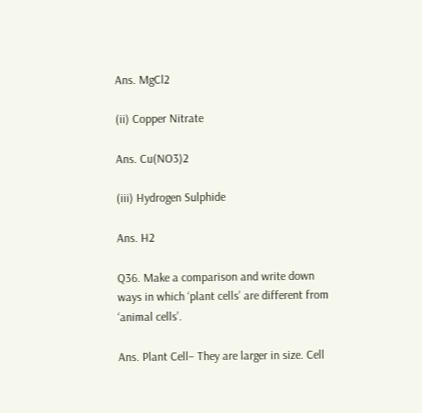Ans. MgCl2

(ii) Copper Nitrate

Ans. Cu(NO3)2

(iii) Hydrogen Sulphide

Ans. H2

Q36. Make a comparison and write down ways in which ‘plant cells’ are different from ‘animal cells’.

Ans. Plant Cell– They are larger in size. Cell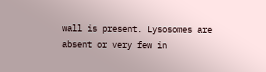wall is present. Lysosomes are absent or very few in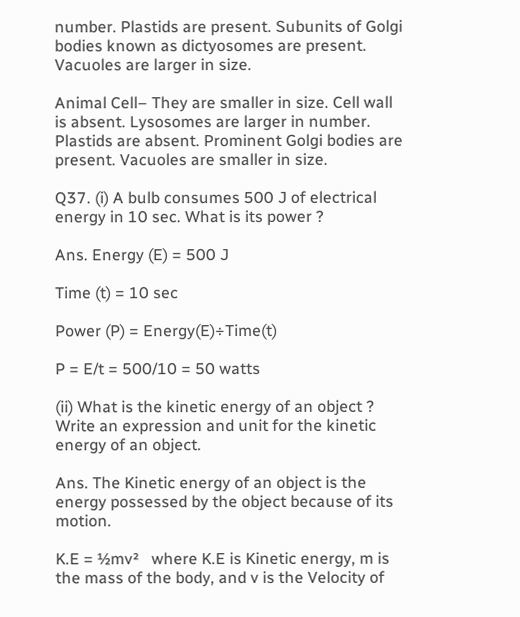number. Plastids are present. Subunits of Golgi bodies known as dictyosomes are present. Vacuoles are larger in size.

Animal Cell– They are smaller in size. Cell wall is absent. Lysosomes are larger in number. Plastids are absent. Prominent Golgi bodies are present. Vacuoles are smaller in size.

Q37. (i) A bulb consumes 500 J of electrical energy in 10 sec. What is its power ?

Ans. Energy (E) = 500 J

Time (t) = 10 sec

Power (P) = Energy(E)÷Time(t)

P = E/t = 500/10 = 50 watts

(ii) What is the kinetic energy of an object ? Write an expression and unit for the kinetic energy of an object.

Ans. The Kinetic energy of an object is the energy possessed by the object because of its motion.

K.E = ½mv²   where K.E is Kinetic energy, m is the mass of the body, and v is the Velocity of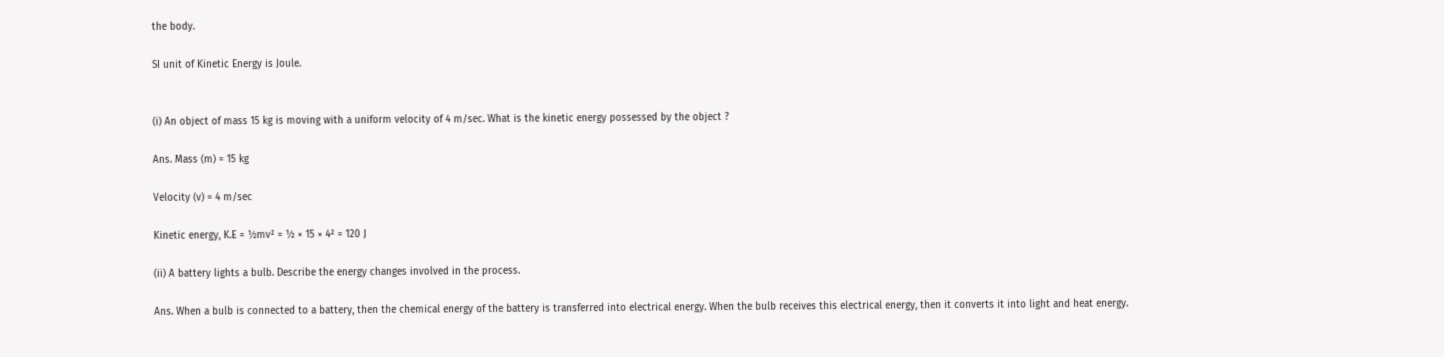the body.

SI unit of Kinetic Energy is Joule.


(i) An object of mass 15 kg is moving with a uniform velocity of 4 m/sec. What is the kinetic energy possessed by the object ?

Ans. Mass (m) = 15 kg

Velocity (v) = 4 m/sec

Kinetic energy, K.E = ½mv² = ½ × 15 × 4² = 120 J

(ii) A battery lights a bulb. Describe the energy changes involved in the process.

Ans. When a bulb is connected to a battery, then the chemical energy of the battery is transferred into electrical energy. When the bulb receives this electrical energy, then it converts it into light and heat energy.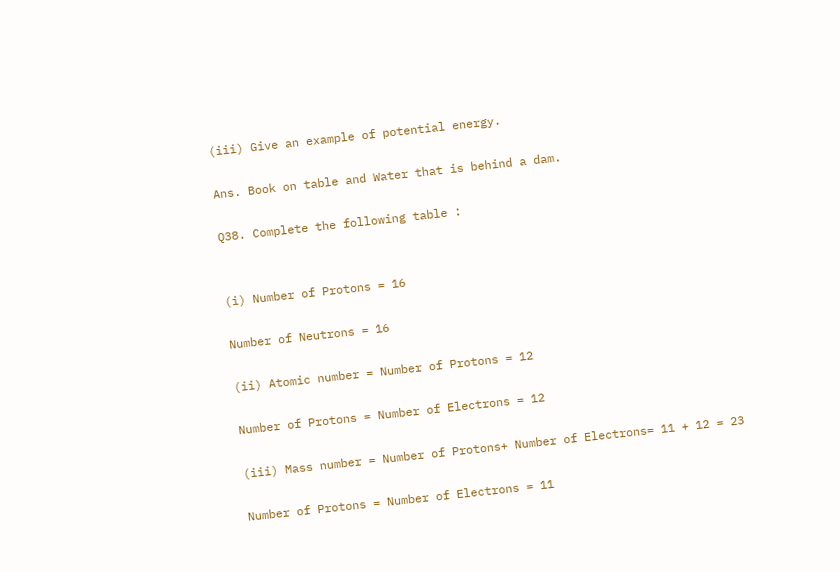(iii) Give an example of potential energy.

Ans. Book on table and Water that is behind a dam.

Q38. Complete the following table :


(i) Number of Protons = 16

Number of Neutrons = 16

(ii) Atomic number = Number of Protons = 12

Number of Protons = Number of Electrons = 12

(iii) Mass number = Number of Protons+ Number of Electrons= 11 + 12 = 23

Number of Protons = Number of Electrons = 11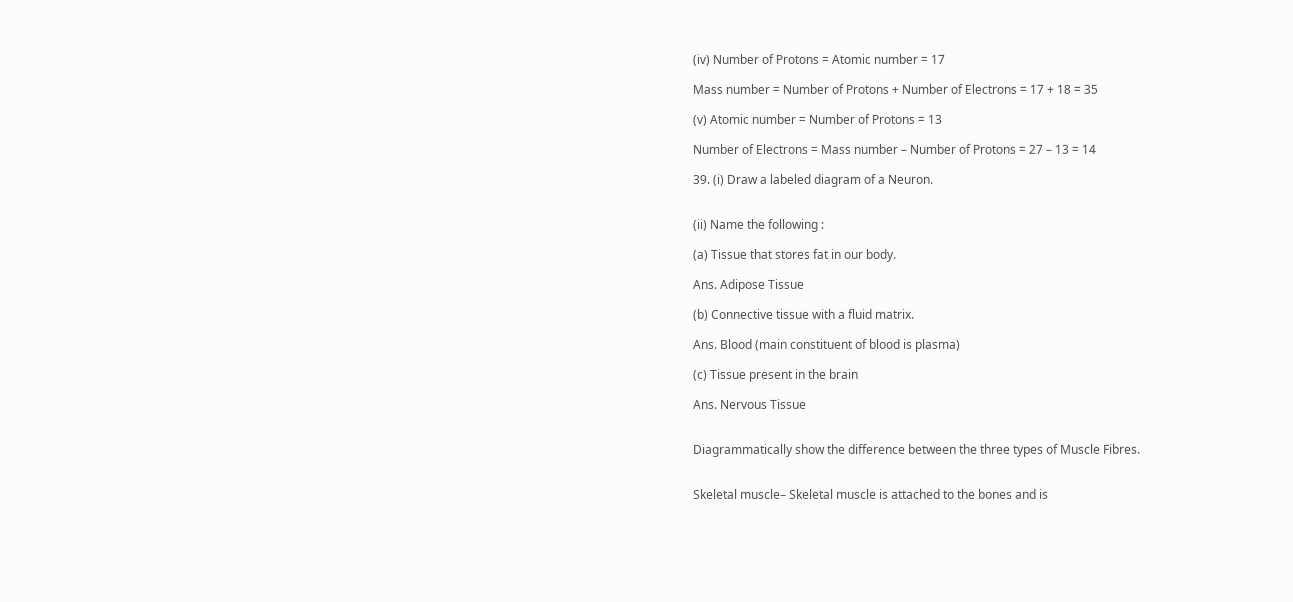(iv) Number of Protons = Atomic number = 17

Mass number = Number of Protons + Number of Electrons = 17 + 18 = 35

(v) Atomic number = Number of Protons = 13

Number of Electrons = Mass number – Number of Protons = 27 – 13 = 14

39. (i) Draw a labeled diagram of a Neuron.


(ii) Name the following :

(a) Tissue that stores fat in our body.

Ans. Adipose Tissue

(b) Connective tissue with a fluid matrix.

Ans. Blood (main constituent of blood is plasma)

(c) Tissue present in the brain

Ans. Nervous Tissue


Diagrammatically show the difference between the three types of Muscle Fibres.


Skeletal muscle– Skeletal muscle is attached to the bones and is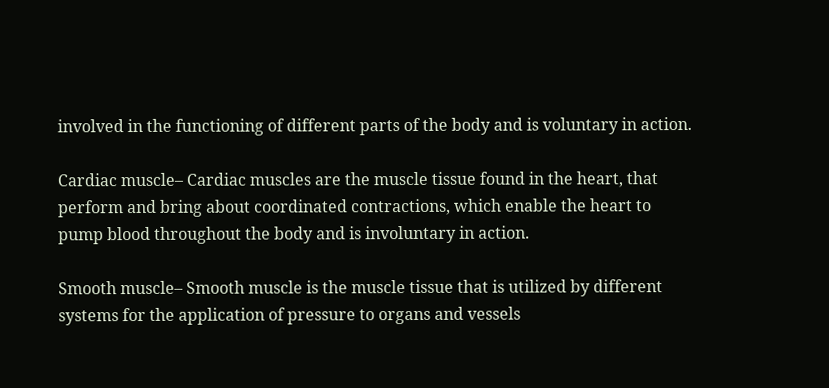involved in the functioning of different parts of the body and is voluntary in action.

Cardiac muscle– Cardiac muscles are the muscle tissue found in the heart, that perform and bring about coordinated contractions, which enable the heart to pump blood throughout the body and is involuntary in action.

Smooth muscle– Smooth muscle is the muscle tissue that is utilized by different systems for the application of pressure to organs and vessels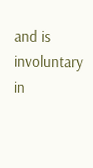and is involuntary in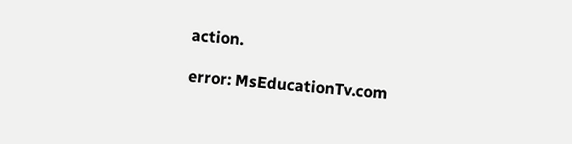action.

error: MsEducationTv.com